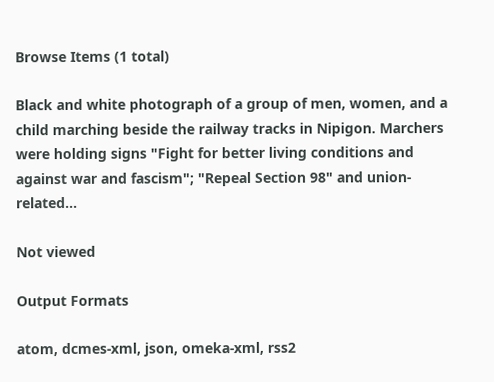Browse Items (1 total)

Black and white photograph of a group of men, women, and a child marching beside the railway tracks in Nipigon. Marchers were holding signs "Fight for better living conditions and against war and fascism"; "Repeal Section 98" and union-related…

Not viewed

Output Formats

atom, dcmes-xml, json, omeka-xml, rss2